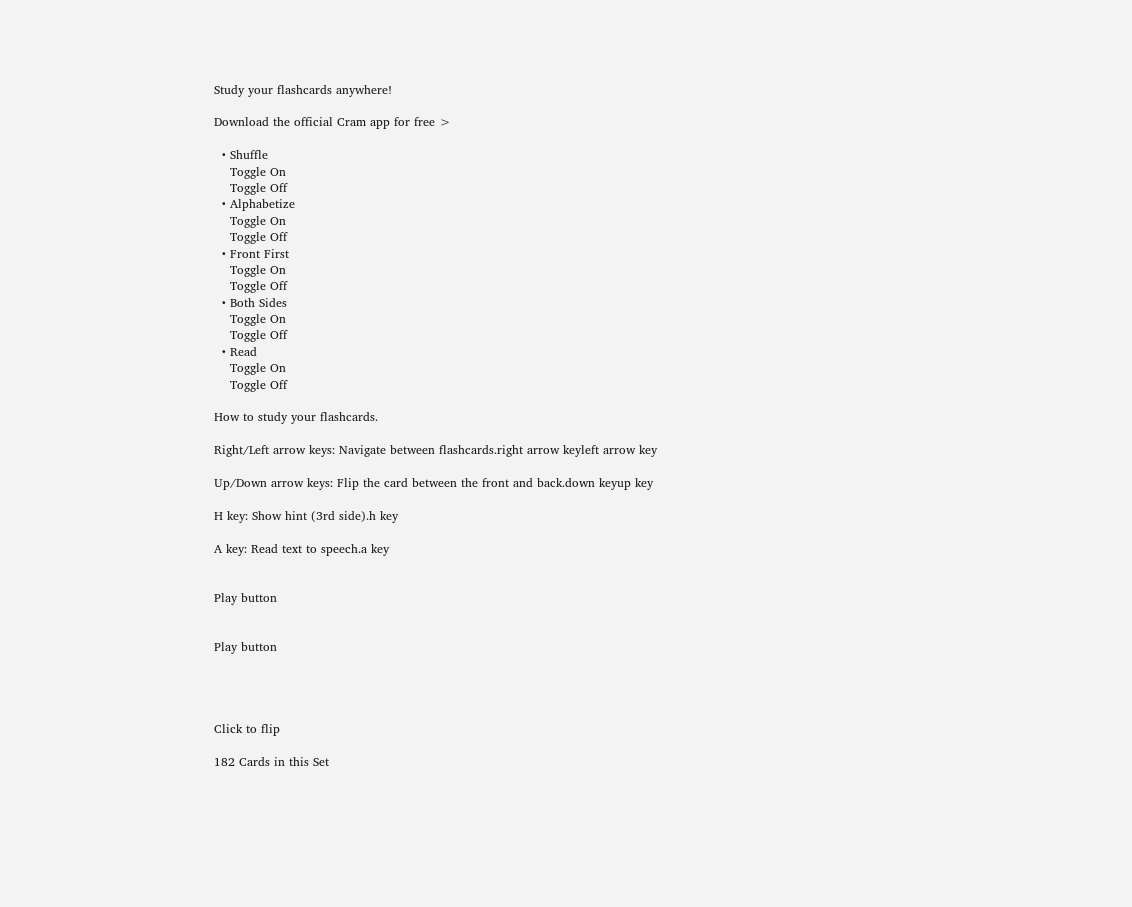Study your flashcards anywhere!

Download the official Cram app for free >

  • Shuffle
    Toggle On
    Toggle Off
  • Alphabetize
    Toggle On
    Toggle Off
  • Front First
    Toggle On
    Toggle Off
  • Both Sides
    Toggle On
    Toggle Off
  • Read
    Toggle On
    Toggle Off

How to study your flashcards.

Right/Left arrow keys: Navigate between flashcards.right arrow keyleft arrow key

Up/Down arrow keys: Flip the card between the front and back.down keyup key

H key: Show hint (3rd side).h key

A key: Read text to speech.a key


Play button


Play button




Click to flip

182 Cards in this Set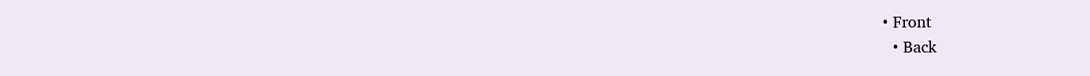• Front
  • Back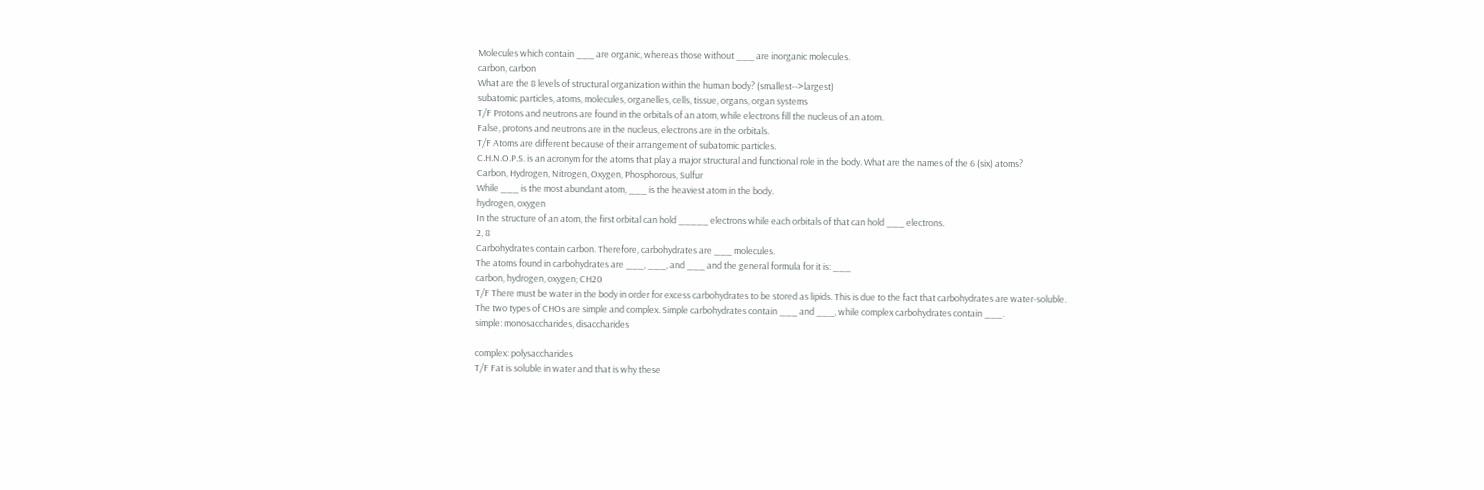Molecules which contain ___ are organic, whereas those without ___ are inorganic molecules.
carbon, carbon
What are the 8 levels of structural organization within the human body? (smallest-->largest)
subatomic particles, atoms, molecules, organelles, cells, tissue, organs, organ systems
T/F Protons and neutrons are found in the orbitals of an atom, while electrons fill the nucleus of an atom.
False, protons and neutrons are in the nucleus, electrons are in the orbitals.
T/F Atoms are different because of their arrangement of subatomic particles.
C.H.N.O.P.S. is an acronym for the atoms that play a major structural and functional role in the body. What are the names of the 6 (six) atoms?
Carbon, Hydrogen, Nitrogen, Oxygen, Phosphorous, Sulfur
While ___ is the most abundant atom, ___ is the heaviest atom in the body.
hydrogen, oxygen
In the structure of an atom, the first orbital can hold _____ electrons while each orbitals of that can hold ___ electrons.
2, 8
Carbohydrates contain carbon. Therefore, carbohydrates are ___ molecules.
The atoms found in carbohydrates are ___, ___, and ___ and the general formula for it is: ___
carbon, hydrogen, oxygen; CH20
T/F There must be water in the body in order for excess carbohydrates to be stored as lipids. This is due to the fact that carbohydrates are water-soluble.
The two types of CHOs are simple and complex. Simple carbohydrates contain ___ and ___, while complex carbohydrates contain ___.
simple: monosaccharides, disaccharides

complex: polysaccharides
T/F Fat is soluble in water and that is why these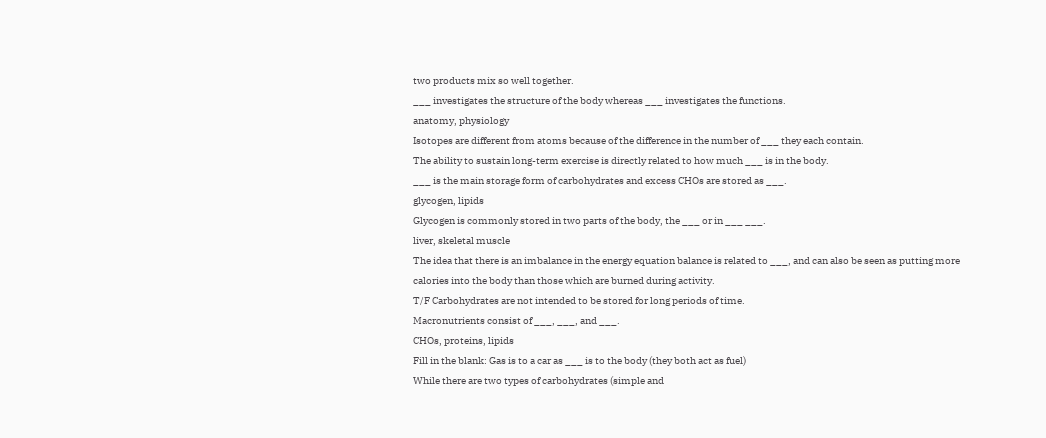two products mix so well together.
___ investigates the structure of the body whereas ___ investigates the functions.
anatomy, physiology
Isotopes are different from atoms because of the difference in the number of ___ they each contain.
The ability to sustain long-term exercise is directly related to how much ___ is in the body.
___ is the main storage form of carbohydrates and excess CHOs are stored as ___.
glycogen, lipids
Glycogen is commonly stored in two parts of the body, the ___ or in ___ ___.
liver, skeletal muscle
The idea that there is an imbalance in the energy equation balance is related to ___, and can also be seen as putting more calories into the body than those which are burned during activity.
T/F Carbohydrates are not intended to be stored for long periods of time.
Macronutrients consist of ___, ___, and ___.
CHOs, proteins, lipids
Fill in the blank: Gas is to a car as ___ is to the body (they both act as fuel)
While there are two types of carbohydrates (simple and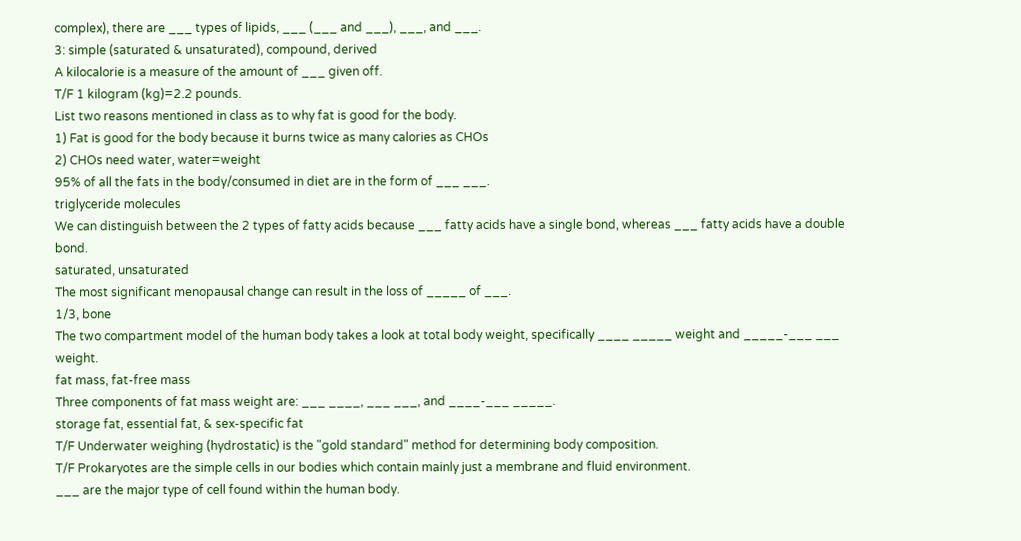complex), there are ___ types of lipids, ___ (___ and ___), ___, and ___.
3: simple (saturated & unsaturated), compound, derived
A kilocalorie is a measure of the amount of ___ given off.
T/F 1 kilogram (kg)=2.2 pounds.
List two reasons mentioned in class as to why fat is good for the body.
1) Fat is good for the body because it burns twice as many calories as CHOs
2) CHOs need water, water=weight
95% of all the fats in the body/consumed in diet are in the form of ___ ___.
triglyceride molecules
We can distinguish between the 2 types of fatty acids because ___ fatty acids have a single bond, whereas ___ fatty acids have a double bond.
saturated, unsaturated
The most significant menopausal change can result in the loss of _____ of ___.
1/3, bone
The two compartment model of the human body takes a look at total body weight, specifically ____ _____ weight and _____-___ ___ weight.
fat mass, fat-free mass
Three components of fat mass weight are: ___ ____, ___ ___, and ____-___ _____.
storage fat, essential fat, & sex-specific fat
T/F Underwater weighing (hydrostatic) is the "gold standard" method for determining body composition.
T/F Prokaryotes are the simple cells in our bodies which contain mainly just a membrane and fluid environment.
___ are the major type of cell found within the human body.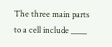The three main parts to a cell include ____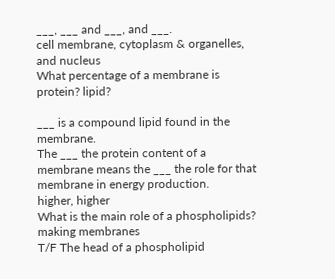___, ___ and ___, and ___.
cell membrane, cytoplasm & organelles, and nucleus
What percentage of a membrane is protein? lipid?

___ is a compound lipid found in the membrane.
The ___ the protein content of a membrane means the ___ the role for that membrane in energy production.
higher, higher
What is the main role of a phospholipids?
making membranes
T/F The head of a phospholipid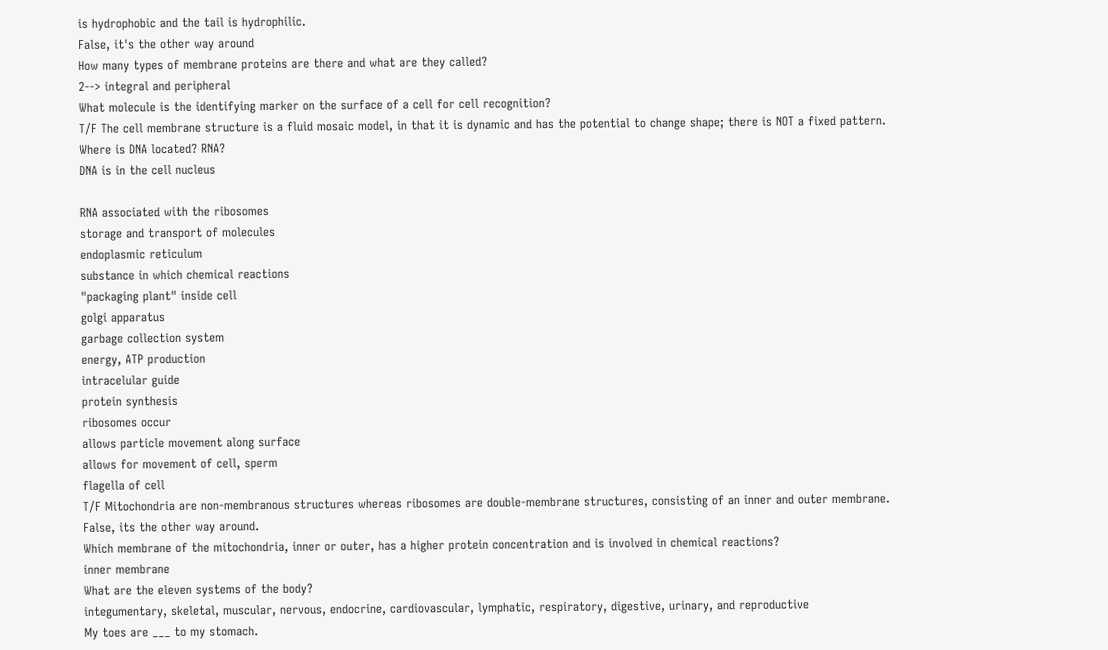is hydrophobic and the tail is hydrophilic.
False, it's the other way around
How many types of membrane proteins are there and what are they called?
2--> integral and peripheral
What molecule is the identifying marker on the surface of a cell for cell recognition?
T/F The cell membrane structure is a fluid mosaic model, in that it is dynamic and has the potential to change shape; there is NOT a fixed pattern.
Where is DNA located? RNA?
DNA is in the cell nucleus

RNA associated with the ribosomes
storage and transport of molecules
endoplasmic reticulum
substance in which chemical reactions
"packaging plant" inside cell
golgi apparatus
garbage collection system
energy, ATP production
intracelular guide
protein synthesis
ribosomes occur
allows particle movement along surface
allows for movement of cell, sperm
flagella of cell
T/F Mitochondria are non-membranous structures whereas ribosomes are double-membrane structures, consisting of an inner and outer membrane.
False, its the other way around.
Which membrane of the mitochondria, inner or outer, has a higher protein concentration and is involved in chemical reactions?
inner membrane
What are the eleven systems of the body?
integumentary, skeletal, muscular, nervous, endocrine, cardiovascular, lymphatic, respiratory, digestive, urinary, and reproductive
My toes are ___ to my stomach.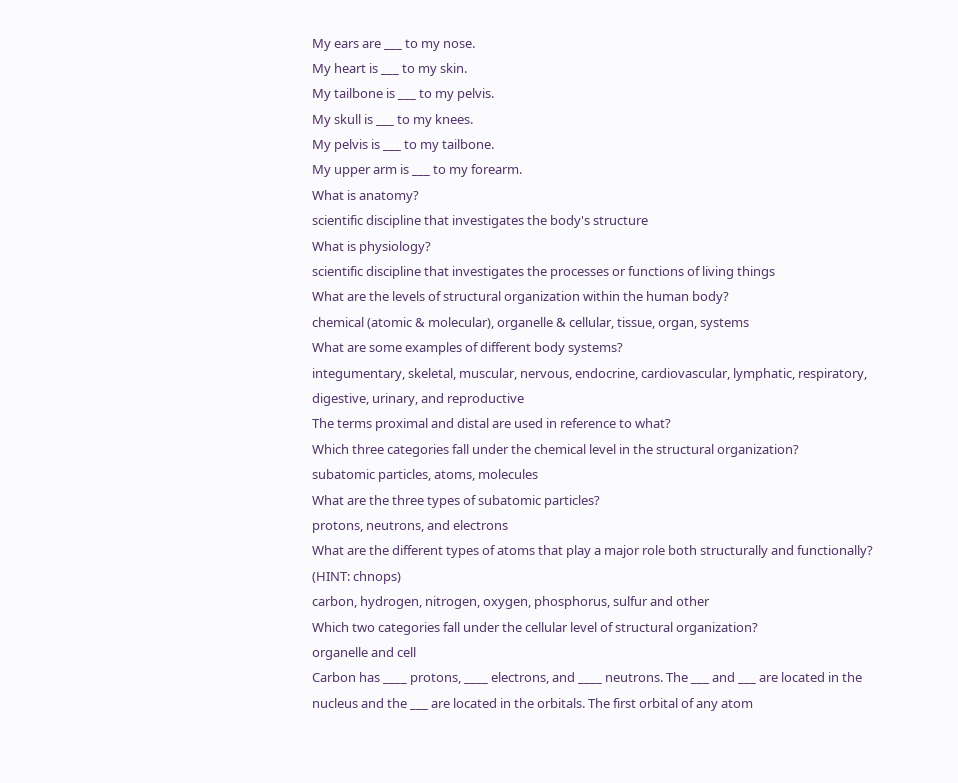My ears are ___ to my nose.
My heart is ___ to my skin.
My tailbone is ___ to my pelvis.
My skull is ___ to my knees.
My pelvis is ___ to my tailbone.
My upper arm is ___ to my forearm.
What is anatomy?
scientific discipline that investigates the body's structure
What is physiology?
scientific discipline that investigates the processes or functions of living things
What are the levels of structural organization within the human body?
chemical (atomic & molecular), organelle & cellular, tissue, organ, systems
What are some examples of different body systems?
integumentary, skeletal, muscular, nervous, endocrine, cardiovascular, lymphatic, respiratory, digestive, urinary, and reproductive
The terms proximal and distal are used in reference to what?
Which three categories fall under the chemical level in the structural organization?
subatomic particles, atoms, molecules
What are the three types of subatomic particles?
protons, neutrons, and electrons
What are the different types of atoms that play a major role both structurally and functionally? (HINT: chnops)
carbon, hydrogen, nitrogen, oxygen, phosphorus, sulfur and other
Which two categories fall under the cellular level of structural organization?
organelle and cell
Carbon has ____ protons, ____ electrons, and ____ neutrons. The ___ and ___ are located in the nucleus and the ___ are located in the orbitals. The first orbital of any atom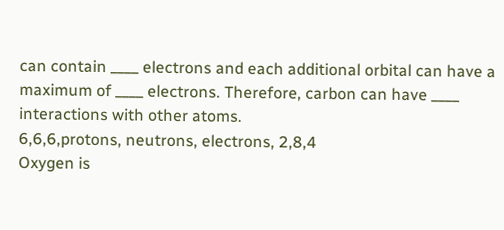can contain ____ electrons and each additional orbital can have a maximum of ____ electrons. Therefore, carbon can have ____ interactions with other atoms.
6,6,6,protons, neutrons, electrons, 2,8,4
Oxygen is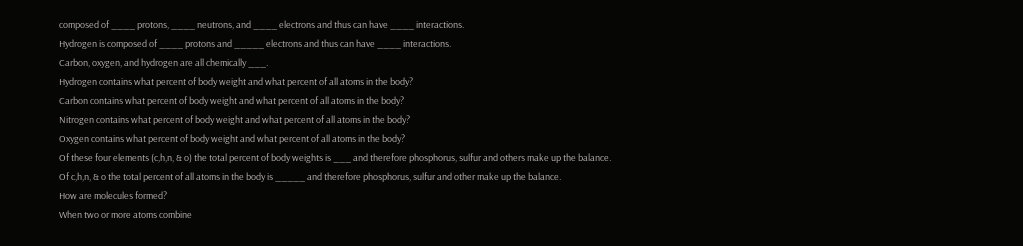composed of ____ protons, ____ neutrons, and ____ electrons and thus can have ____ interactions.
Hydrogen is composed of ____ protons and _____ electrons and thus can have ____ interactions.
Carbon, oxygen, and hydrogen are all chemically ___.
Hydrogen contains what percent of body weight and what percent of all atoms in the body?
Carbon contains what percent of body weight and what percent of all atoms in the body?
Nitrogen contains what percent of body weight and what percent of all atoms in the body?
Oxygen contains what percent of body weight and what percent of all atoms in the body?
Of these four elements (c,h,n, & o) the total percent of body weights is ___ and therefore phosphorus, sulfur and others make up the balance.
Of c,h,n, & o the total percent of all atoms in the body is _____ and therefore phosphorus, sulfur and other make up the balance.
How are molecules formed?
When two or more atoms combine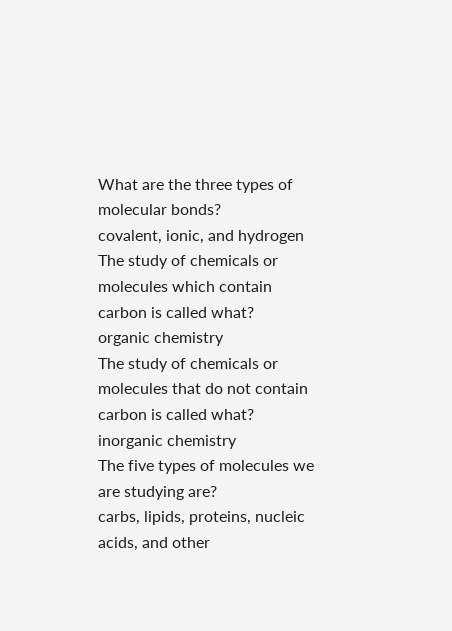What are the three types of molecular bonds?
covalent, ionic, and hydrogen
The study of chemicals or molecules which contain carbon is called what?
organic chemistry
The study of chemicals or molecules that do not contain carbon is called what?
inorganic chemistry
The five types of molecules we are studying are?
carbs, lipids, proteins, nucleic acids, and other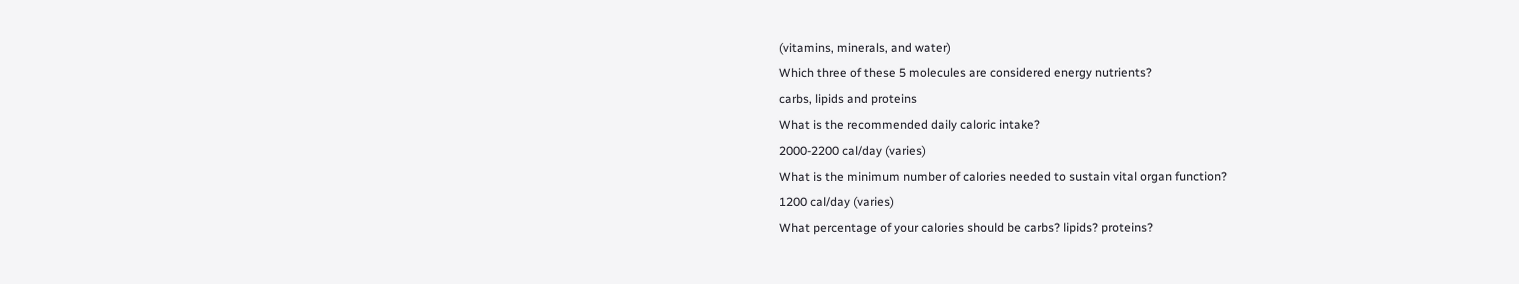(vitamins, minerals, and water)
Which three of these 5 molecules are considered energy nutrients?
carbs, lipids and proteins
What is the recommended daily caloric intake?
2000-2200 cal/day (varies)
What is the minimum number of calories needed to sustain vital organ function?
1200 cal/day (varies)
What percentage of your calories should be carbs? lipids? proteins?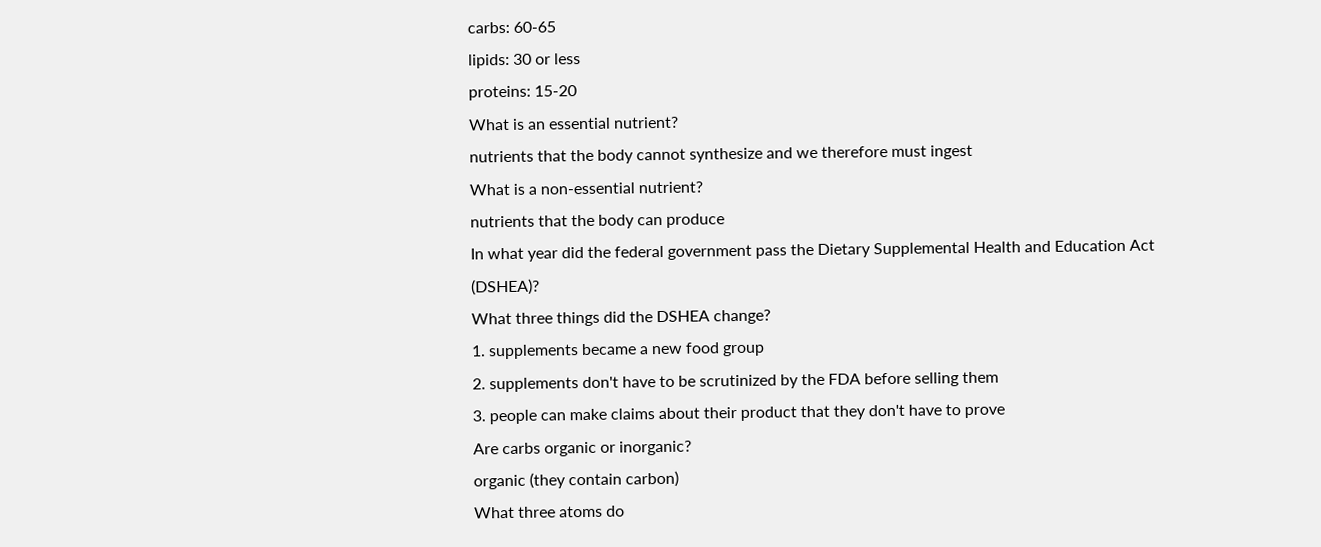carbs: 60-65
lipids: 30 or less
proteins: 15-20
What is an essential nutrient?
nutrients that the body cannot synthesize and we therefore must ingest
What is a non-essential nutrient?
nutrients that the body can produce
In what year did the federal government pass the Dietary Supplemental Health and Education Act (DSHEA)?
What three things did the DSHEA change?
1. supplements became a new food group
2. supplements don't have to be scrutinized by the FDA before selling them
3. people can make claims about their product that they don't have to prove
Are carbs organic or inorganic?
organic (they contain carbon)
What three atoms do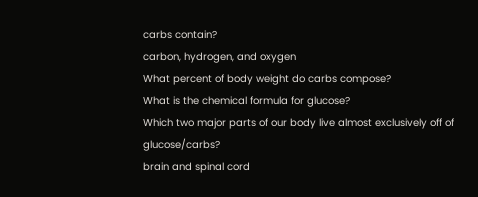carbs contain?
carbon, hydrogen, and oxygen
What percent of body weight do carbs compose?
What is the chemical formula for glucose?
Which two major parts of our body live almost exclusively off of glucose/carbs?
brain and spinal cord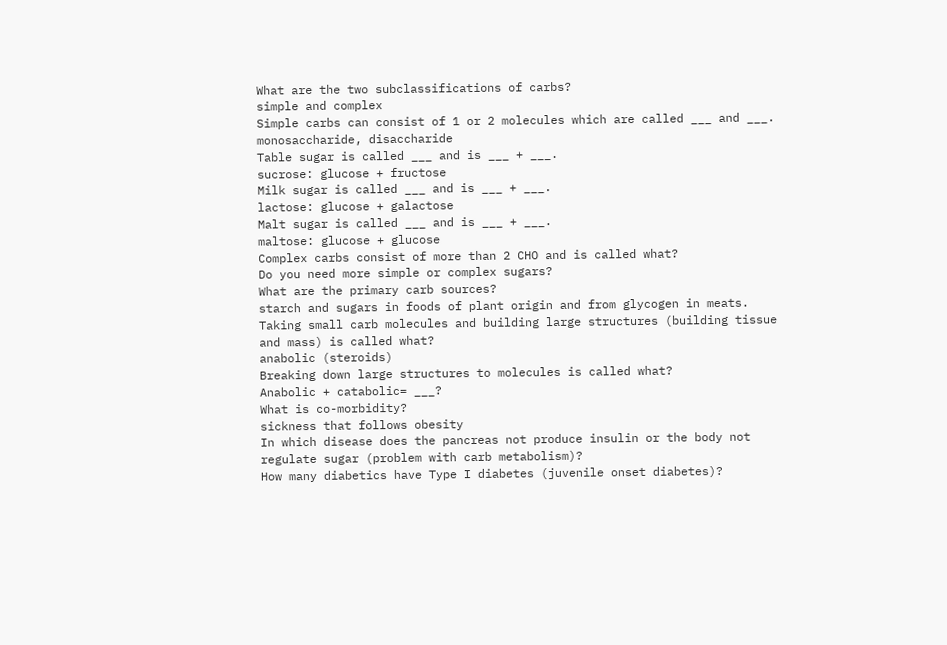What are the two subclassifications of carbs?
simple and complex
Simple carbs can consist of 1 or 2 molecules which are called ___ and ___.
monosaccharide, disaccharide
Table sugar is called ___ and is ___ + ___.
sucrose: glucose + fructose
Milk sugar is called ___ and is ___ + ___.
lactose: glucose + galactose
Malt sugar is called ___ and is ___ + ___.
maltose: glucose + glucose
Complex carbs consist of more than 2 CHO and is called what?
Do you need more simple or complex sugars?
What are the primary carb sources?
starch and sugars in foods of plant origin and from glycogen in meats.
Taking small carb molecules and building large structures (building tissue and mass) is called what?
anabolic (steroids)
Breaking down large structures to molecules is called what?
Anabolic + catabolic= ___?
What is co-morbidity?
sickness that follows obesity
In which disease does the pancreas not produce insulin or the body not regulate sugar (problem with carb metabolism)?
How many diabetics have Type I diabetes (juvenile onset diabetes)?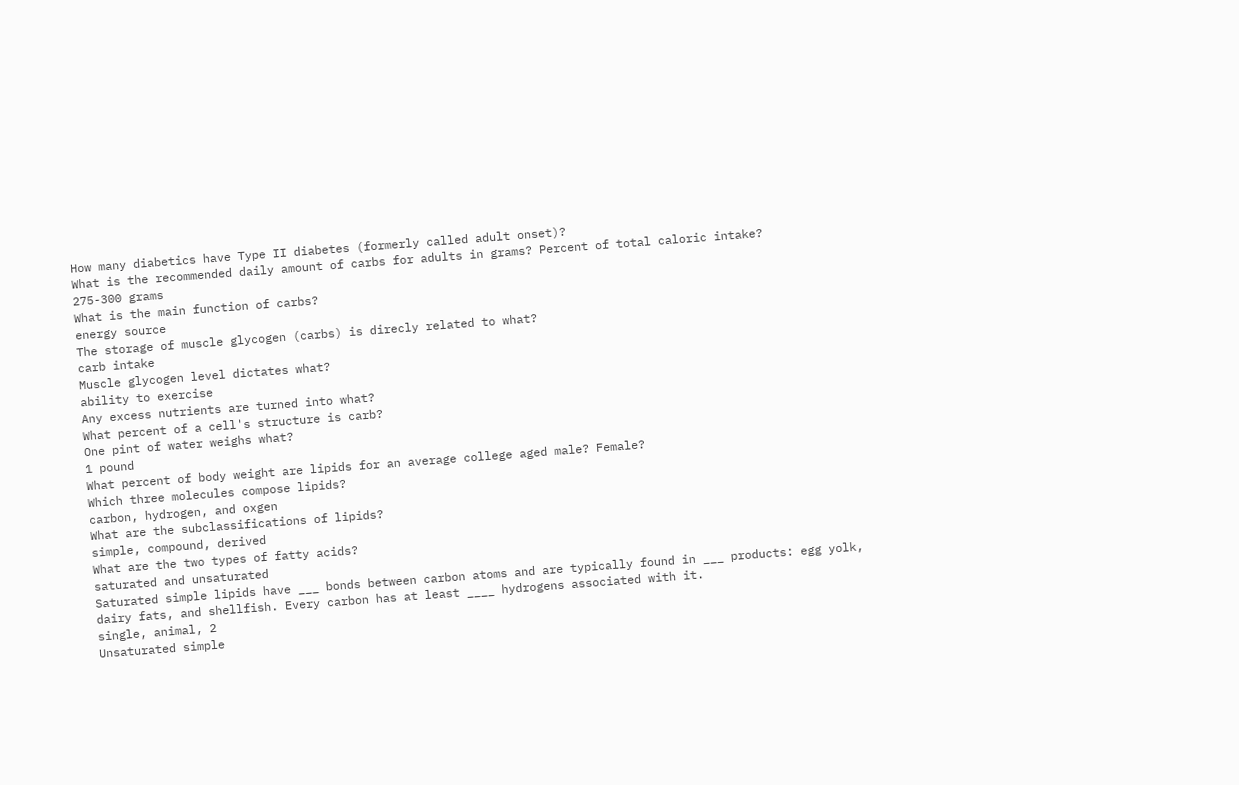How many diabetics have Type II diabetes (formerly called adult onset)?
What is the recommended daily amount of carbs for adults in grams? Percent of total caloric intake?
275-300 grams
What is the main function of carbs?
energy source
The storage of muscle glycogen (carbs) is direcly related to what?
carb intake
Muscle glycogen level dictates what?
ability to exercise
Any excess nutrients are turned into what?
What percent of a cell's structure is carb?
One pint of water weighs what?
1 pound
What percent of body weight are lipids for an average college aged male? Female?
Which three molecules compose lipids?
carbon, hydrogen, and oxgen
What are the subclassifications of lipids?
simple, compound, derived
What are the two types of fatty acids?
saturated and unsaturated
Saturated simple lipids have ___ bonds between carbon atoms and are typically found in ___ products: egg yolk, dairy fats, and shellfish. Every carbon has at least ____ hydrogens associated with it.
single, animal, 2
Unsaturated simple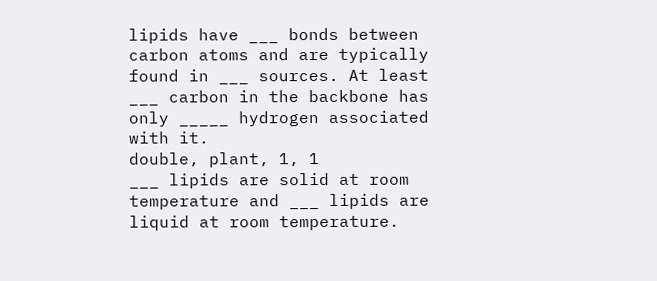lipids have ___ bonds between carbon atoms and are typically found in ___ sources. At least ___ carbon in the backbone has only _____ hydrogen associated with it.
double, plant, 1, 1
___ lipids are solid at room temperature and ___ lipids are liquid at room temperature.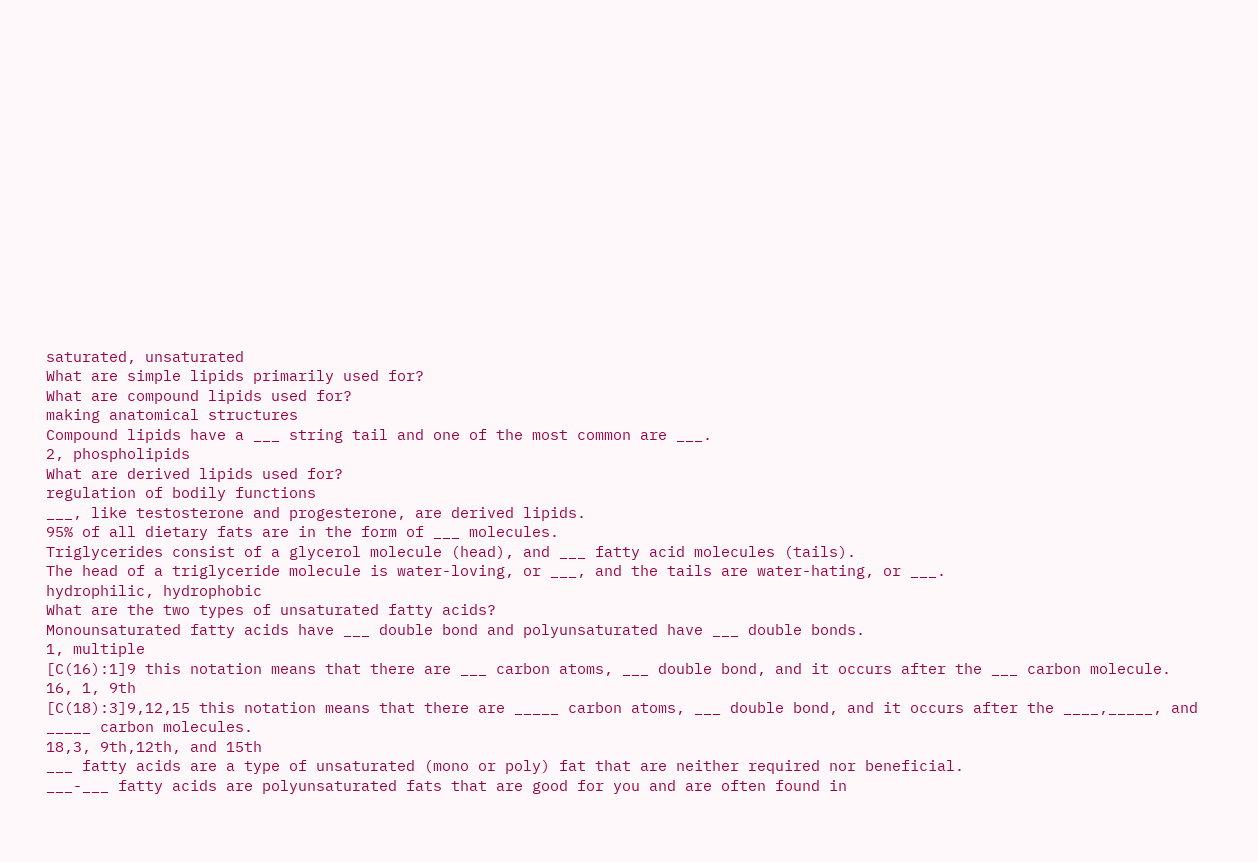saturated, unsaturated
What are simple lipids primarily used for?
What are compound lipids used for?
making anatomical structures
Compound lipids have a ___ string tail and one of the most common are ___.
2, phospholipids
What are derived lipids used for?
regulation of bodily functions
___, like testosterone and progesterone, are derived lipids.
95% of all dietary fats are in the form of ___ molecules.
Triglycerides consist of a glycerol molecule (head), and ___ fatty acid molecules (tails).
The head of a triglyceride molecule is water-loving, or ___, and the tails are water-hating, or ___.
hydrophilic, hydrophobic
What are the two types of unsaturated fatty acids?
Monounsaturated fatty acids have ___ double bond and polyunsaturated have ___ double bonds.
1, multiple
[C(16):1]9 this notation means that there are ___ carbon atoms, ___ double bond, and it occurs after the ___ carbon molecule.
16, 1, 9th
[C(18):3]9,12,15 this notation means that there are _____ carbon atoms, ___ double bond, and it occurs after the ____,_____, and _____ carbon molecules.
18,3, 9th,12th, and 15th
___ fatty acids are a type of unsaturated (mono or poly) fat that are neither required nor beneficial.
___-___ fatty acids are polyunsaturated fats that are good for you and are often found in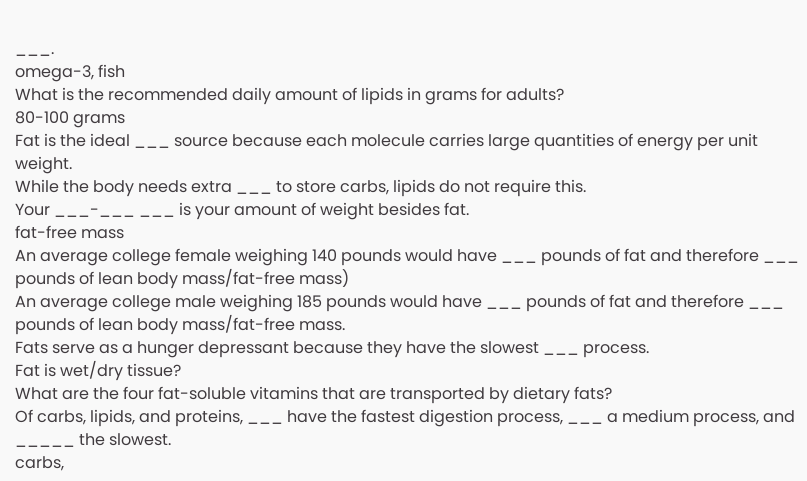___.
omega-3, fish
What is the recommended daily amount of lipids in grams for adults?
80-100 grams
Fat is the ideal ___ source because each molecule carries large quantities of energy per unit weight.
While the body needs extra ___ to store carbs, lipids do not require this.
Your ___-___ ___ is your amount of weight besides fat.
fat-free mass
An average college female weighing 140 pounds would have ___ pounds of fat and therefore ___ pounds of lean body mass/fat-free mass)
An average college male weighing 185 pounds would have ___ pounds of fat and therefore ___ pounds of lean body mass/fat-free mass.
Fats serve as a hunger depressant because they have the slowest ___ process.
Fat is wet/dry tissue?
What are the four fat-soluble vitamins that are transported by dietary fats?
Of carbs, lipids, and proteins, ___ have the fastest digestion process, ___ a medium process, and _____ the slowest.
carbs,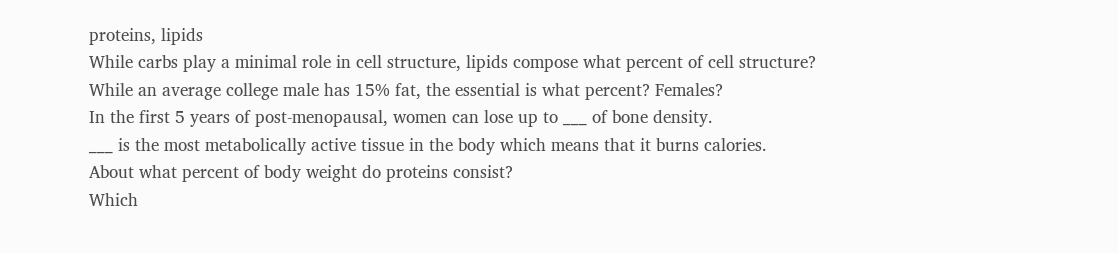proteins, lipids
While carbs play a minimal role in cell structure, lipids compose what percent of cell structure?
While an average college male has 15% fat, the essential is what percent? Females?
In the first 5 years of post-menopausal, women can lose up to ___ of bone density.
___ is the most metabolically active tissue in the body which means that it burns calories.
About what percent of body weight do proteins consist?
Which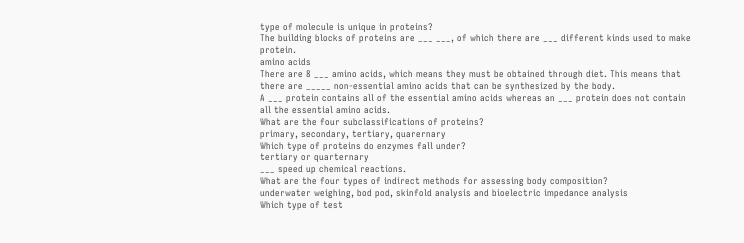type of molecule is unique in proteins?
The building blocks of proteins are ___ ___, of which there are ___ different kinds used to make protein.
amino acids
There are 8 ___ amino acids, which means they must be obtained through diet. This means that there are _____ non-essential amino acids that can be synthesized by the body.
A ___ protein contains all of the essential amino acids whereas an ___ protein does not contain all the essential amino acids.
What are the four subclassifications of proteins?
primary, secondary, tertiary, quarernary
Which type of proteins do enzymes fall under?
tertiary or quarternary
___ speed up chemical reactions.
What are the four types of indirect methods for assessing body composition?
underwater weighing, bod pod, skinfold analysis and bioelectric impedance analysis
Which type of test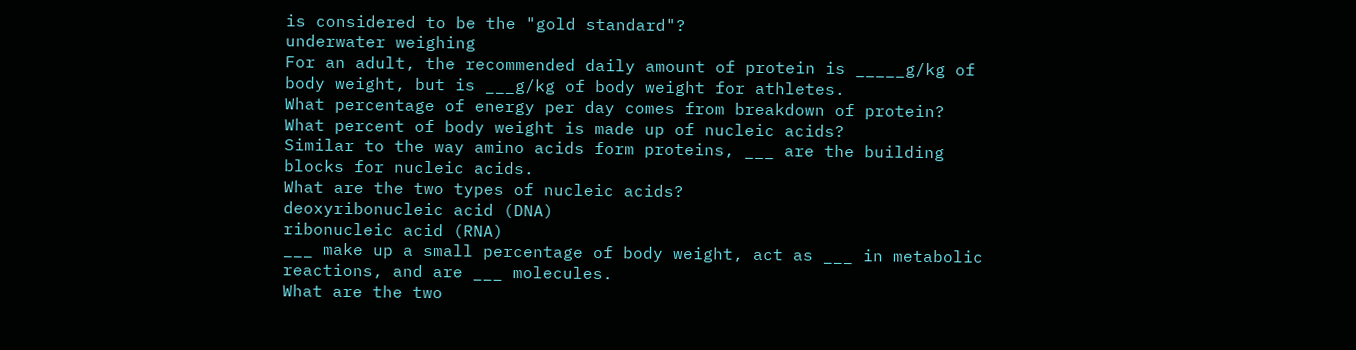is considered to be the "gold standard"?
underwater weighing
For an adult, the recommended daily amount of protein is _____g/kg of body weight, but is ___g/kg of body weight for athletes.
What percentage of energy per day comes from breakdown of protein?
What percent of body weight is made up of nucleic acids?
Similar to the way amino acids form proteins, ___ are the building blocks for nucleic acids.
What are the two types of nucleic acids?
deoxyribonucleic acid (DNA)
ribonucleic acid (RNA)
___ make up a small percentage of body weight, act as ___ in metabolic reactions, and are ___ molecules.
What are the two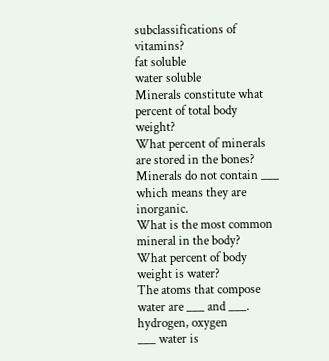subclassifications of vitamins?
fat soluble
water soluble
Minerals constitute what percent of total body weight?
What percent of minerals are stored in the bones?
Minerals do not contain ___ which means they are inorganic.
What is the most common mineral in the body?
What percent of body weight is water?
The atoms that compose water are ___ and ___.
hydrogen, oxygen
___ water is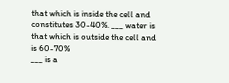that which is inside the cell and constitutes 30-40%. ___ water is that which is outside the cell and is 60-70%
___ is a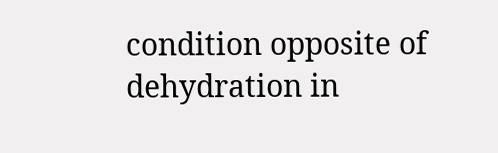condition opposite of dehydration in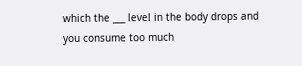which the ___ level in the body drops and you consume too much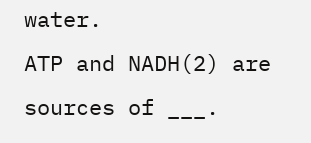water.
ATP and NADH(2) are sources of ___.